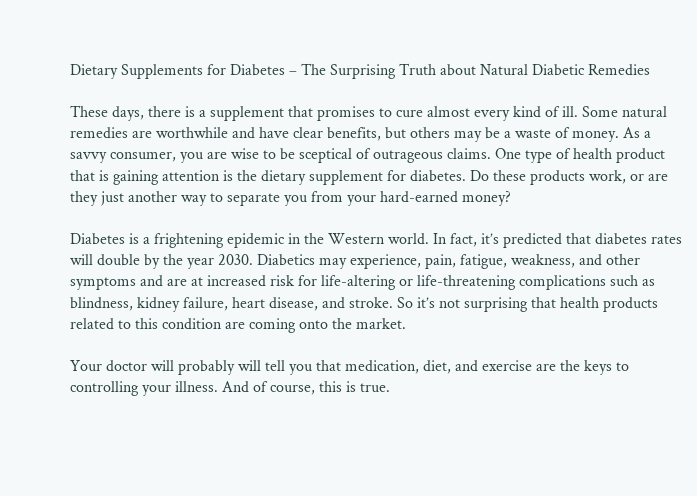Dietary Supplements for Diabetes – The Surprising Truth about Natural Diabetic Remedies

These days, there is a supplement that promises to cure almost every kind of ill. Some natural remedies are worthwhile and have clear benefits, but others may be a waste of money. As a savvy consumer, you are wise to be sceptical of outrageous claims. One type of health product that is gaining attention is the dietary supplement for diabetes. Do these products work, or are they just another way to separate you from your hard-earned money?

Diabetes is a frightening epidemic in the Western world. In fact, it’s predicted that diabetes rates will double by the year 2030. Diabetics may experience, pain, fatigue, weakness, and other symptoms and are at increased risk for life-altering or life-threatening complications such as blindness, kidney failure, heart disease, and stroke. So it’s not surprising that health products related to this condition are coming onto the market.

Your doctor will probably will tell you that medication, diet, and exercise are the keys to controlling your illness. And of course, this is true.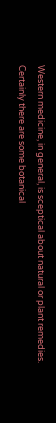Western medicine, in general, is sceptical about natural or plant remedies. Certainly there are some botanical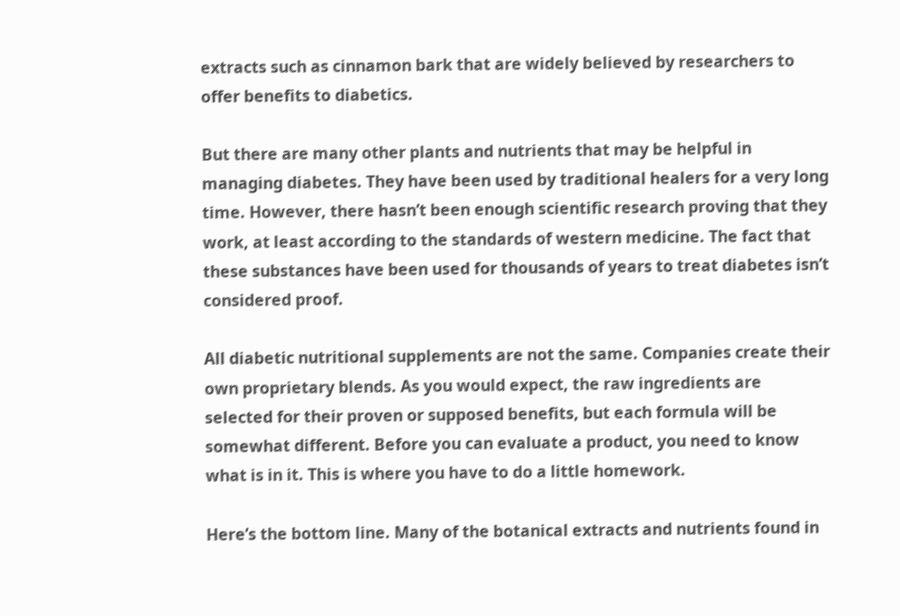extracts such as cinnamon bark that are widely believed by researchers to offer benefits to diabetics.

But there are many other plants and nutrients that may be helpful in managing diabetes. They have been used by traditional healers for a very long time. However, there hasn’t been enough scientific research proving that they work, at least according to the standards of western medicine. The fact that these substances have been used for thousands of years to treat diabetes isn’t considered proof.

All diabetic nutritional supplements are not the same. Companies create their own proprietary blends. As you would expect, the raw ingredients are selected for their proven or supposed benefits, but each formula will be somewhat different. Before you can evaluate a product, you need to know what is in it. This is where you have to do a little homework.

Here’s the bottom line. Many of the botanical extracts and nutrients found in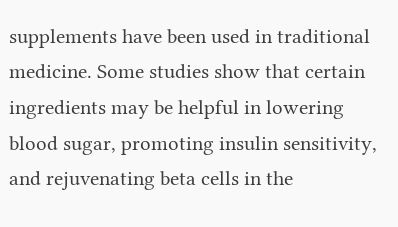supplements have been used in traditional medicine. Some studies show that certain ingredients may be helpful in lowering blood sugar, promoting insulin sensitivity, and rejuvenating beta cells in the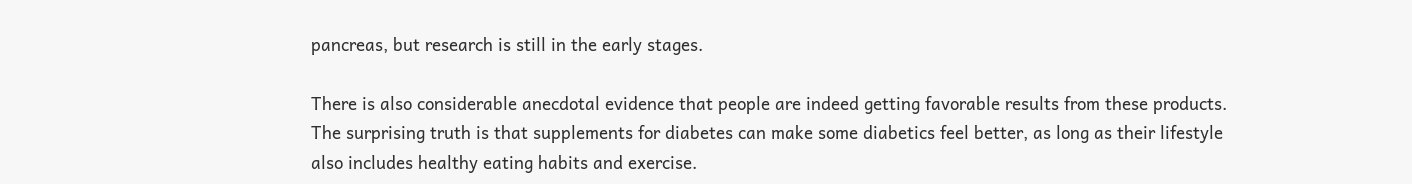pancreas, but research is still in the early stages.

There is also considerable anecdotal evidence that people are indeed getting favorable results from these products. The surprising truth is that supplements for diabetes can make some diabetics feel better, as long as their lifestyle also includes healthy eating habits and exercise.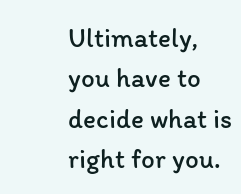Ultimately, you have to decide what is right for you.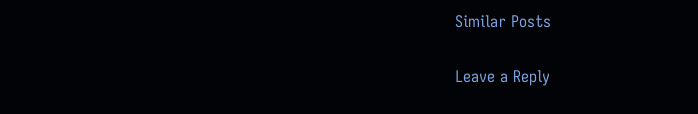Similar Posts

Leave a Reply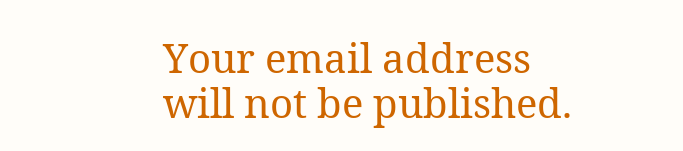Your email address will not be published.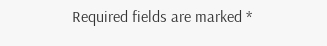Required fields are marked *